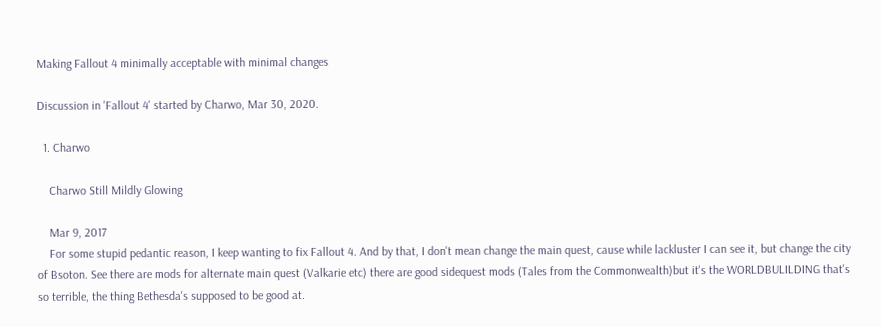Making Fallout 4 minimally acceptable with minimal changes

Discussion in 'Fallout 4' started by Charwo, Mar 30, 2020.

  1. Charwo

    Charwo Still Mildly Glowing

    Mar 9, 2017
    For some stupid pedantic reason, I keep wanting to fix Fallout 4. And by that, I don't mean change the main quest, cause while lackluster I can see it, but change the city of Bsoton. See there are mods for alternate main quest (Valkarie etc) there are good sidequest mods (Tales from the Commonwealth)but it's the WORLDBULILDING that's so terrible, the thing Bethesda's supposed to be good at.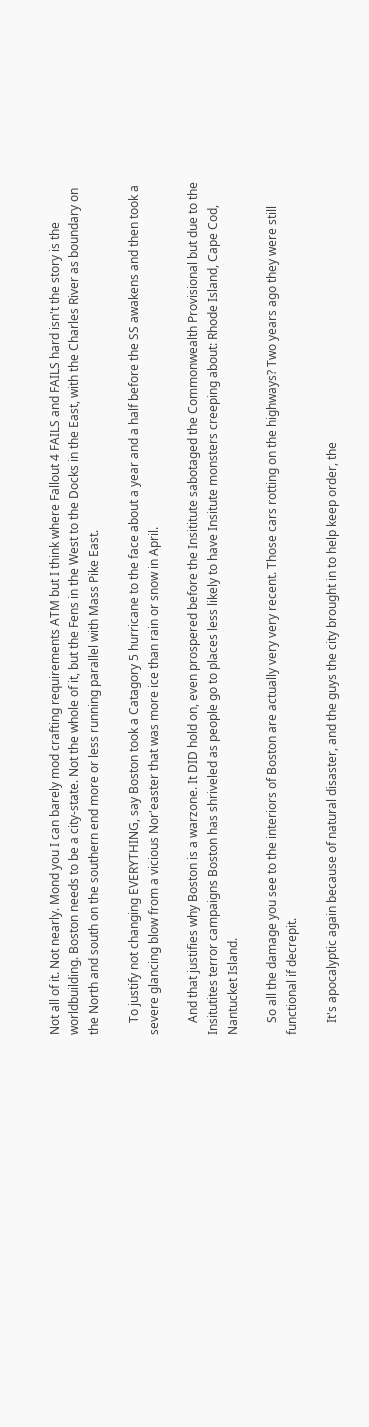Not all of it. Not nearly. Mond you I can barely mod crafting requirements ATM but I think where Fallout 4 FAILS and FAILS hard isn't the story is the worldbuilding. Boston needs to be a city-state. Not the whole of it, but the Fens in the West to the Docks in the East, with the Charles River as boundary on the North and south on the southern end more or less running parallel with Mass Pike East.

    To justify not changing EVERYTHING, say Boston took a Catagory 5 hurricane to the face about a year and a half before the SS awakens and then took a severe glancing blow from a vicious Nor'easter that was more ice than rain or snow in April.

    And that justifies why Boston is a warzone. It DID hold on, even prospered before the Insititute sabotaged the Commonwealth Provisional but due to the Insitutites terror campaigns Boston has shriveled as people go to places less likely to have Insitute monsters creeping about: Rhode Island, Cape Cod, Nantucket Island.

    So all the damage you see to the interiors of Boston are actually very very recent. Those cars rotting on the highways? Two years ago they were still functional if decrepit.

    It's apocalyptic again because of natural disaster, and the guys the city brought in to help keep order, the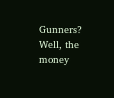Gunners? Well, the money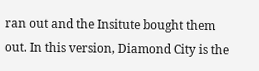ran out and the Insitute bought them out. In this version, Diamond City is the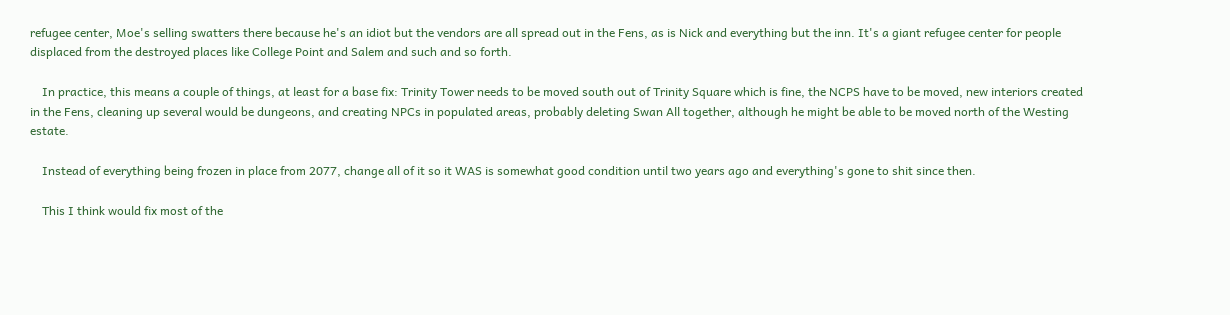refugee center, Moe's selling swatters there because he's an idiot but the vendors are all spread out in the Fens, as is Nick and everything but the inn. It's a giant refugee center for people displaced from the destroyed places like College Point and Salem and such and so forth.

    In practice, this means a couple of things, at least for a base fix: Trinity Tower needs to be moved south out of Trinity Square which is fine, the NCPS have to be moved, new interiors created in the Fens, cleaning up several would be dungeons, and creating NPCs in populated areas, probably deleting Swan All together, although he might be able to be moved north of the Westing estate.

    Instead of everything being frozen in place from 2077, change all of it so it WAS is somewhat good condition until two years ago and everything's gone to shit since then.

    This I think would fix most of the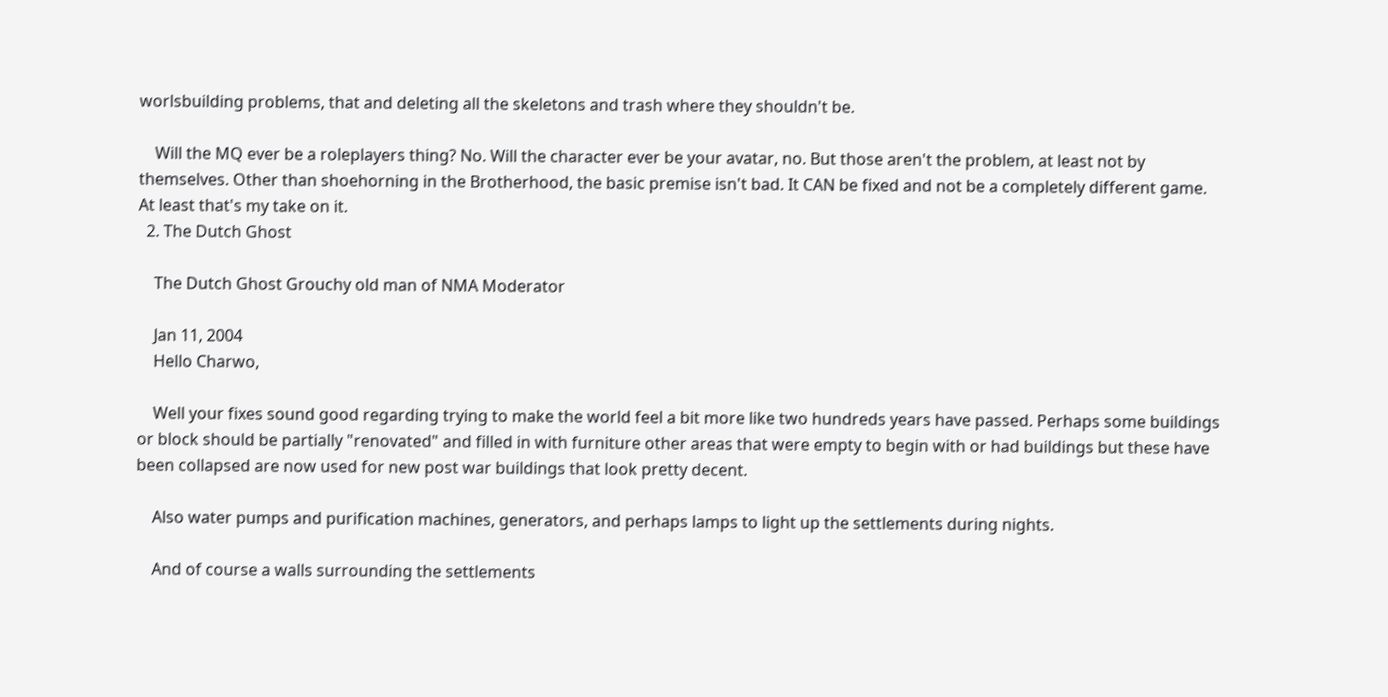worlsbuilding problems, that and deleting all the skeletons and trash where they shouldn't be.

    Will the MQ ever be a roleplayers thing? No. Will the character ever be your avatar, no. But those aren't the problem, at least not by themselves. Other than shoehorning in the Brotherhood, the basic premise isn't bad. It CAN be fixed and not be a completely different game. At least that's my take on it.
  2. The Dutch Ghost

    The Dutch Ghost Grouchy old man of NMA Moderator

    Jan 11, 2004
    Hello Charwo,

    Well your fixes sound good regarding trying to make the world feel a bit more like two hundreds years have passed. Perhaps some buildings or block should be partially "renovated" and filled in with furniture other areas that were empty to begin with or had buildings but these have been collapsed are now used for new post war buildings that look pretty decent.

    Also water pumps and purification machines, generators, and perhaps lamps to light up the settlements during nights.

    And of course a walls surrounding the settlements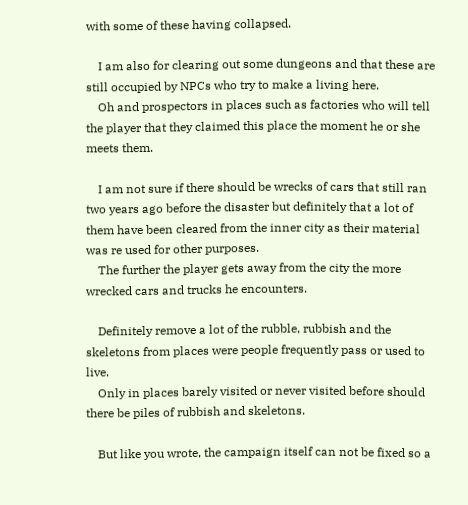with some of these having collapsed.

    I am also for clearing out some dungeons and that these are still occupied by NPCs who try to make a living here.
    Oh and prospectors in places such as factories who will tell the player that they claimed this place the moment he or she meets them.

    I am not sure if there should be wrecks of cars that still ran two years ago before the disaster but definitely that a lot of them have been cleared from the inner city as their material was re used for other purposes.
    The further the player gets away from the city the more wrecked cars and trucks he encounters.

    Definitely remove a lot of the rubble, rubbish and the skeletons from places were people frequently pass or used to live.
    Only in places barely visited or never visited before should there be piles of rubbish and skeletons.

    But like you wrote, the campaign itself can not be fixed so a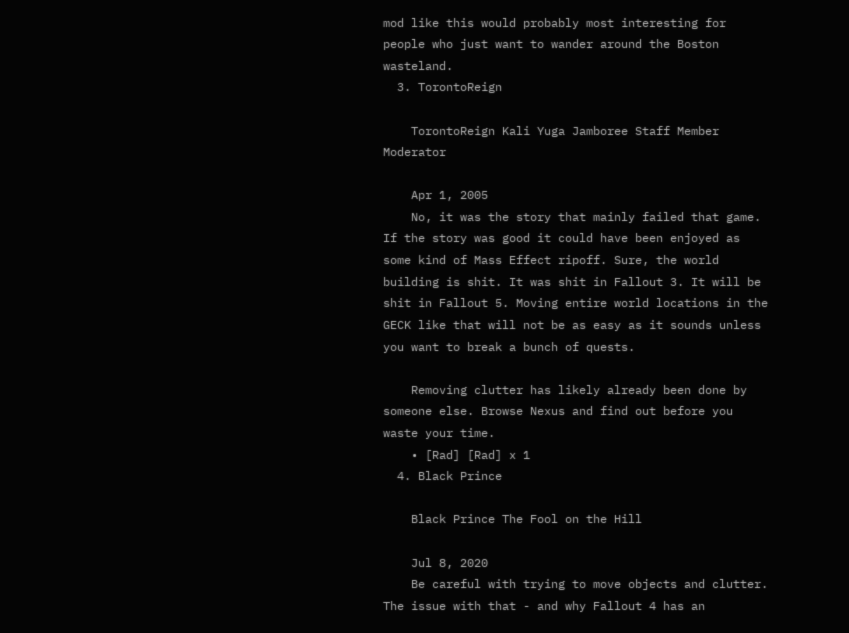mod like this would probably most interesting for people who just want to wander around the Boston wasteland.
  3. TorontoReign

    TorontoReign Kali Yuga Jamboree Staff Member Moderator

    Apr 1, 2005
    No, it was the story that mainly failed that game. If the story was good it could have been enjoyed as some kind of Mass Effect ripoff. Sure, the world building is shit. It was shit in Fallout 3. It will be shit in Fallout 5. Moving entire world locations in the GECK like that will not be as easy as it sounds unless you want to break a bunch of quests.

    Removing clutter has likely already been done by someone else. Browse Nexus and find out before you waste your time.
    • [Rad] [Rad] x 1
  4. Black Prince

    Black Prince The Fool on the Hill

    Jul 8, 2020
    Be careful with trying to move objects and clutter. The issue with that - and why Fallout 4 has an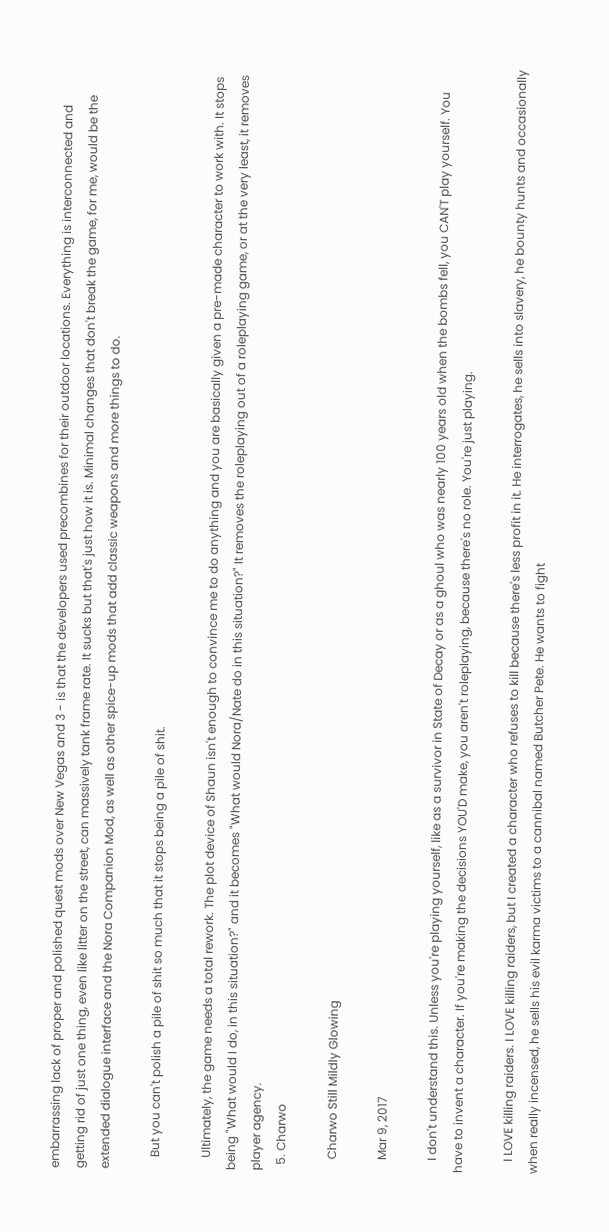embarrassing lack of proper and polished quest mods over New Vegas and 3 - is that the developers used precombines for their outdoor locations. Everything is interconnected and getting rid of just one thing, even like litter on the street, can massively tank frame rate. It sucks but that's just how it is. Minimal changes that don't break the game, for me, would be the extended dialogue interface and the Nora Companion Mod, as well as other spice-up mods that add classic weapons and more things to do.

    But you can't polish a pile of shit so much that it stops being a pile of shit.

    Ultimately, the game needs a total rework. The plot device of Shaun isn't enough to convince me to do anything and you are basically given a pre-made character to work with. It stops being "What would I do, in this situation?" and it becomes "What would Nora/Nate do in this situation?" It removes the roleplaying out of a roleplaying game, or at the very least, it removes player agency.
  5. Charwo

    Charwo Still Mildly Glowing

    Mar 9, 2017

    I don't understand this. Unless you're playing yourself, like as a survivor in State of Decay or as a ghoul who was nearly 100 years old when the bombs fell, you CAN'T play yourself. You have to invent a character. If you're making the decisions YOU'D make, you aren't roleplaying, because there's no role. You're just playing.

    I LOVE killing raiders. I LOVE killing raiders, but I created a character who refuses to kill because there's less profit in it. He interrogates, he sells into slavery, he bounty hunts and occasionally when really incensed, he sells his evil karma victims to a cannibal named Butcher Pete. He wants to fight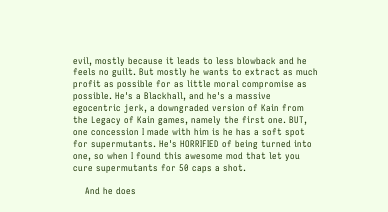evil, mostly because it leads to less blowback and he feels no guilt. But mostly he wants to extract as much profit as possible for as little moral compromise as possible. He's a Blackhall, and he's a massive egocentric jerk, a downgraded version of Kain from the Legacy of Kain games, namely the first one. BUT, one concession I made with him is he has a soft spot for supermutants. He's HORRIFIED of being turned into one, so when I found this awesome mod that let you cure supermutants for 50 caps a shot.

    And he does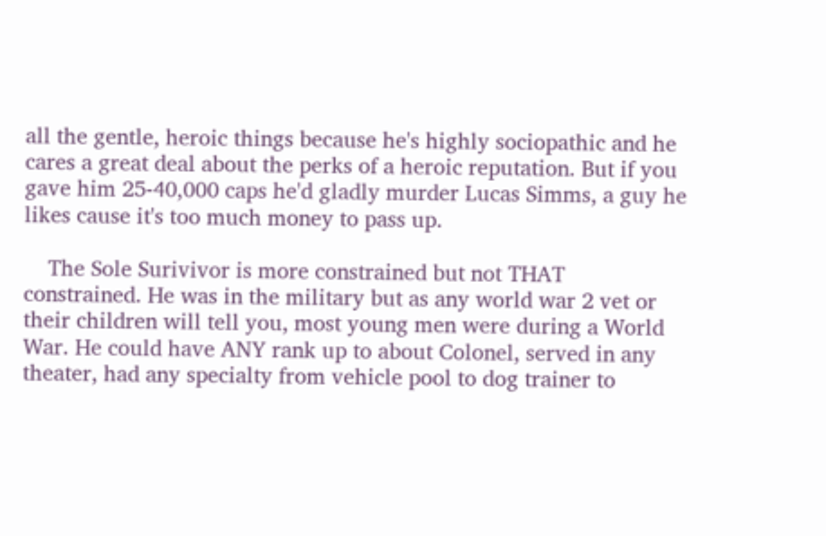all the gentle, heroic things because he's highly sociopathic and he cares a great deal about the perks of a heroic reputation. But if you gave him 25-40,000 caps he'd gladly murder Lucas Simms, a guy he likes cause it's too much money to pass up.

    The Sole Surivivor is more constrained but not THAT constrained. He was in the military but as any world war 2 vet or their children will tell you, most young men were during a World War. He could have ANY rank up to about Colonel, served in any theater, had any specialty from vehicle pool to dog trainer to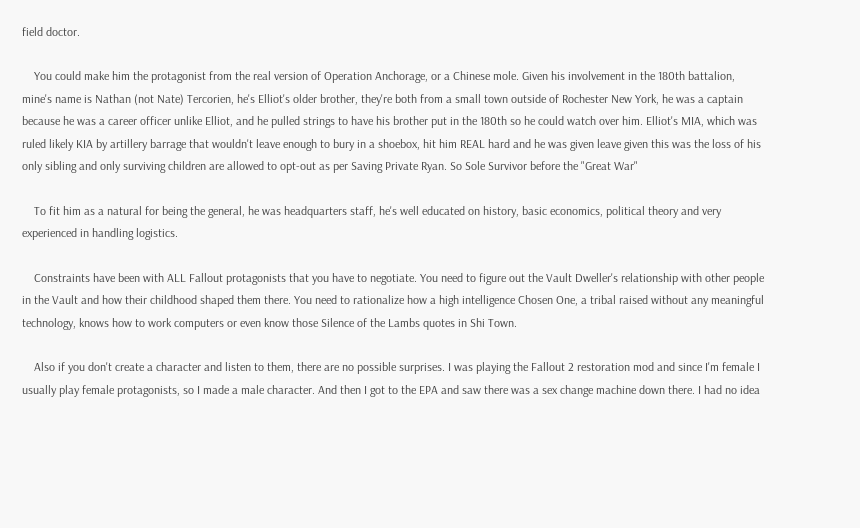field doctor.

    You could make him the protagonist from the real version of Operation Anchorage, or a Chinese mole. Given his involvement in the 180th battalion, mine's name is Nathan (not Nate) Tercorien, he's Elliot's older brother, they're both from a small town outside of Rochester New York, he was a captain because he was a career officer unlike Elliot, and he pulled strings to have his brother put in the 180th so he could watch over him. Elliot's MIA, which was ruled likely KIA by artillery barrage that wouldn't leave enough to bury in a shoebox, hit him REAL hard and he was given leave given this was the loss of his only sibling and only surviving children are allowed to opt-out as per Saving Private Ryan. So Sole Survivor before the "Great War"

    To fit him as a natural for being the general, he was headquarters staff, he's well educated on history, basic economics, political theory and very experienced in handling logistics.

    Constraints have been with ALL Fallout protagonists that you have to negotiate. You need to figure out the Vault Dweller's relationship with other people in the Vault and how their childhood shaped them there. You need to rationalize how a high intelligence Chosen One, a tribal raised without any meaningful technology, knows how to work computers or even know those Silence of the Lambs quotes in Shi Town.

    Also if you don't create a character and listen to them, there are no possible surprises. I was playing the Fallout 2 restoration mod and since I'm female I usually play female protagonists, so I made a male character. And then I got to the EPA and saw there was a sex change machine down there. I had no idea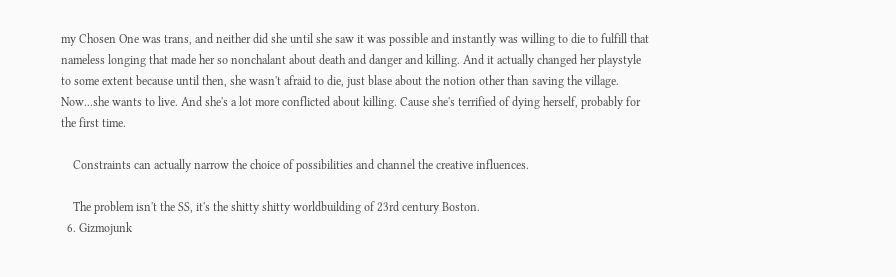my Chosen One was trans, and neither did she until she saw it was possible and instantly was willing to die to fulfill that nameless longing that made her so nonchalant about death and danger and killing. And it actually changed her playstyle to some extent because until then, she wasn't afraid to die, just blase about the notion other than saving the village. Now...she wants to live. And she's a lot more conflicted about killing. Cause she's terrified of dying herself, probably for the first time.

    Constraints can actually narrow the choice of possibilities and channel the creative influences.

    The problem isn't the SS, it's the shitty shitty worldbuilding of 23rd century Boston.
  6. Gizmojunk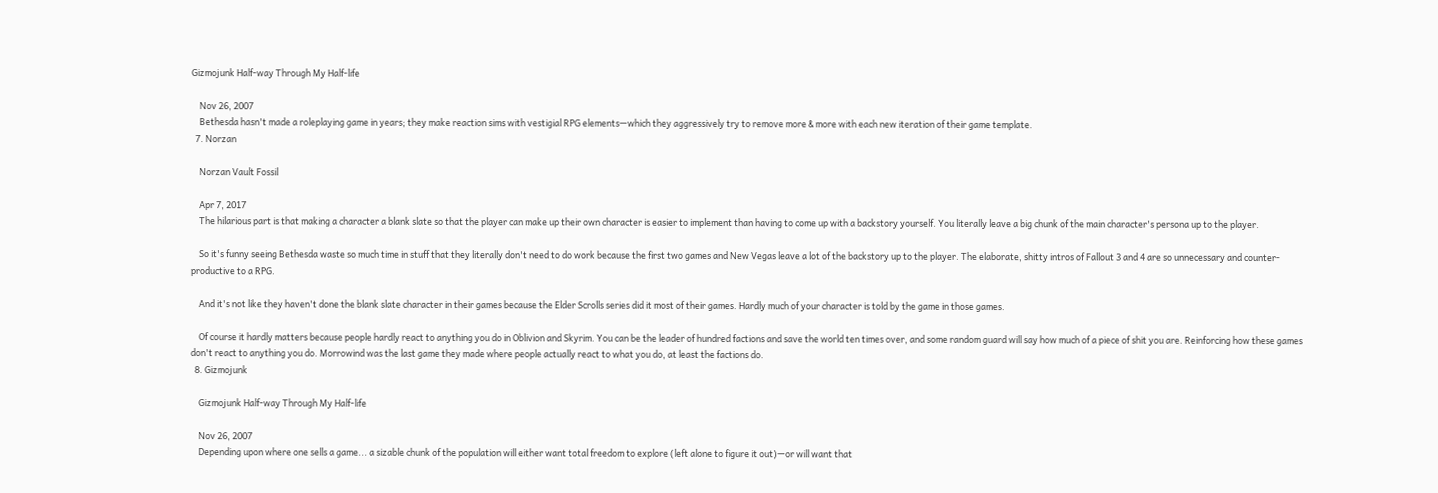Gizmojunk Half-way Through My Half-life

    Nov 26, 2007
    Bethesda hasn't made a roleplaying game in years; they make reaction sims with vestigial RPG elements—which they aggressively try to remove more & more with each new iteration of their game template.
  7. Norzan

    Norzan Vault Fossil

    Apr 7, 2017
    The hilarious part is that making a character a blank slate so that the player can make up their own character is easier to implement than having to come up with a backstory yourself. You literally leave a big chunk of the main character's persona up to the player.

    So it's funny seeing Bethesda waste so much time in stuff that they literally don't need to do work because the first two games and New Vegas leave a lot of the backstory up to the player. The elaborate, shitty intros of Fallout 3 and 4 are so unnecessary and counter-productive to a RPG.

    And it's not like they haven't done the blank slate character in their games because the Elder Scrolls series did it most of their games. Hardly much of your character is told by the game in those games.

    Of course it hardly matters because people hardly react to anything you do in Oblivion and Skyrim. You can be the leader of hundred factions and save the world ten times over, and some random guard will say how much of a piece of shit you are. Reinforcing how these games don't react to anything you do. Morrowind was the last game they made where people actually react to what you do, at least the factions do.
  8. Gizmojunk

    Gizmojunk Half-way Through My Half-life

    Nov 26, 2007
    Depending upon where one sells a game... a sizable chunk of the population will either want total freedom to explore (left alone to figure it out)—or will want that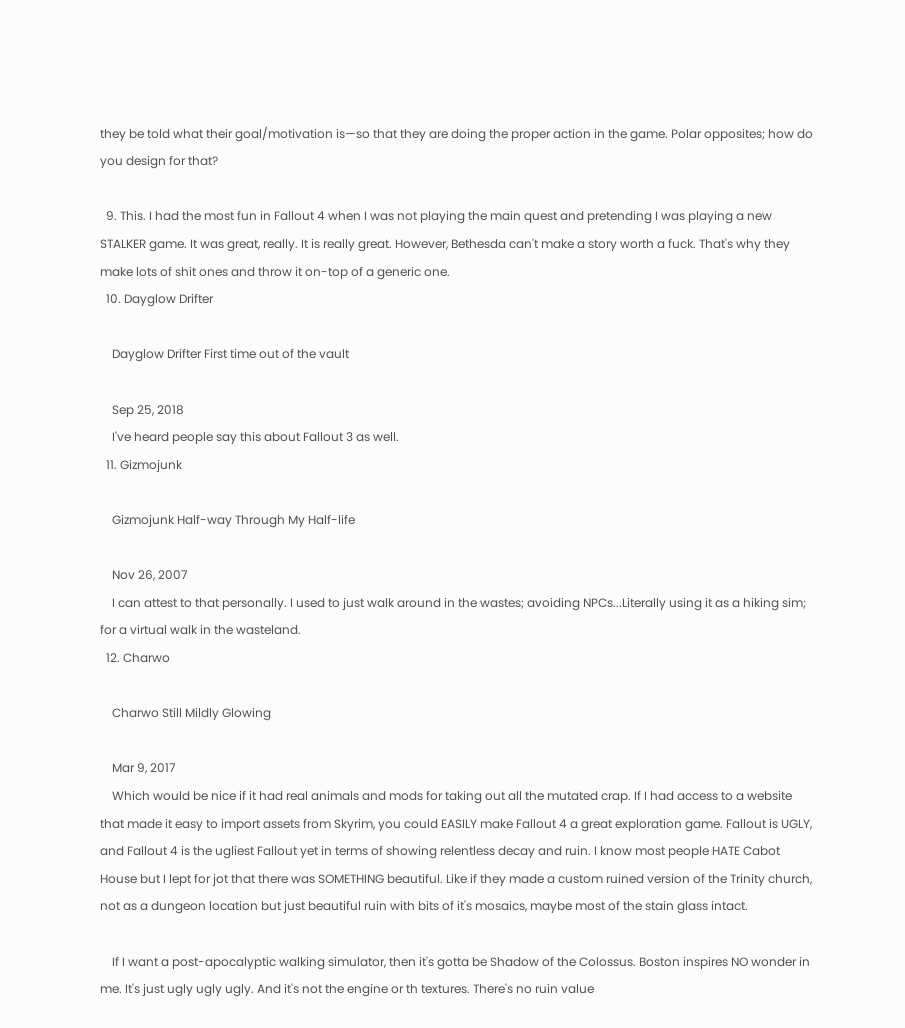they be told what their goal/motivation is—so that they are doing the proper action in the game. Polar opposites; how do you design for that?

  9. This. I had the most fun in Fallout 4 when I was not playing the main quest and pretending I was playing a new STALKER game. It was great, really. It is really great. However, Bethesda can't make a story worth a fuck. That's why they make lots of shit ones and throw it on-top of a generic one.
  10. Dayglow Drifter

    Dayglow Drifter First time out of the vault

    Sep 25, 2018
    I've heard people say this about Fallout 3 as well.
  11. Gizmojunk

    Gizmojunk Half-way Through My Half-life

    Nov 26, 2007
    I can attest to that personally. I used to just walk around in the wastes; avoiding NPCs...Literally using it as a hiking sim; for a virtual walk in the wasteland.
  12. Charwo

    Charwo Still Mildly Glowing

    Mar 9, 2017
    Which would be nice if it had real animals and mods for taking out all the mutated crap. If I had access to a website that made it easy to import assets from Skyrim, you could EASILY make Fallout 4 a great exploration game. Fallout is UGLY, and Fallout 4 is the ugliest Fallout yet in terms of showing relentless decay and ruin. I know most people HATE Cabot House but I lept for jot that there was SOMETHING beautiful. Like if they made a custom ruined version of the Trinity church, not as a dungeon location but just beautiful ruin with bits of it's mosaics, maybe most of the stain glass intact.

    If I want a post-apocalyptic walking simulator, then it's gotta be Shadow of the Colossus. Boston inspires NO wonder in me. It's just ugly ugly ugly. And it's not the engine or th textures. There's no ruin value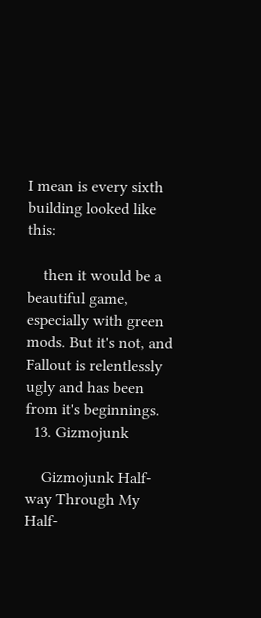I mean is every sixth building looked like this:

    then it would be a beautiful game, especially with green mods. But it's not, and Fallout is relentlessly ugly and has been from it's beginnings.
  13. Gizmojunk

    Gizmojunk Half-way Through My Half-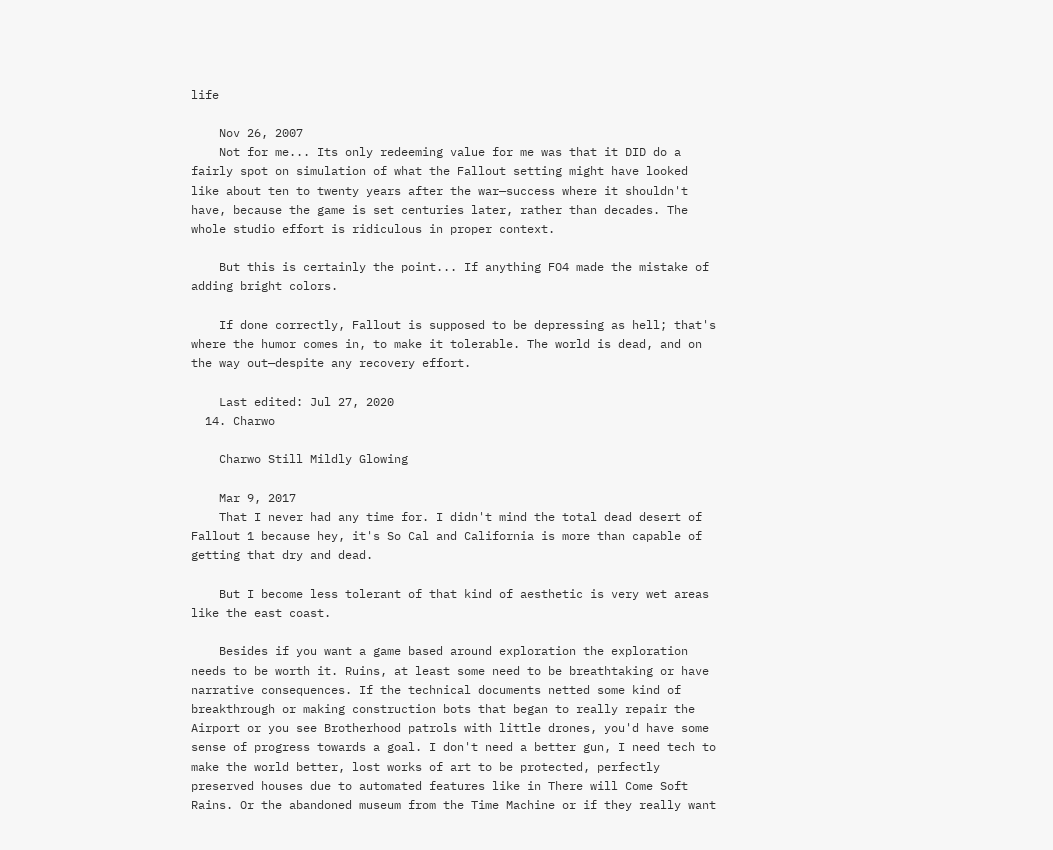life

    Nov 26, 2007
    Not for me... Its only redeeming value for me was that it DID do a fairly spot on simulation of what the Fallout setting might have looked like about ten to twenty years after the war—success where it shouldn't have, because the game is set centuries later, rather than decades. The whole studio effort is ridiculous in proper context.

    But this is certainly the point... If anything FO4 made the mistake of adding bright colors.

    If done correctly, Fallout is supposed to be depressing as hell; that's where the humor comes in, to make it tolerable. The world is dead, and on the way out—despite any recovery effort.

    Last edited: Jul 27, 2020
  14. Charwo

    Charwo Still Mildly Glowing

    Mar 9, 2017
    That I never had any time for. I didn't mind the total dead desert of Fallout 1 because hey, it's So Cal and California is more than capable of getting that dry and dead.

    But I become less tolerant of that kind of aesthetic is very wet areas like the east coast.

    Besides if you want a game based around exploration the exploration needs to be worth it. Ruins, at least some need to be breathtaking or have narrative consequences. If the technical documents netted some kind of breakthrough or making construction bots that began to really repair the Airport or you see Brotherhood patrols with little drones, you'd have some sense of progress towards a goal. I don't need a better gun, I need tech to make the world better, lost works of art to be protected, perfectly preserved houses due to automated features like in There will Come Soft Rains. Or the abandoned museum from the Time Machine or if they really want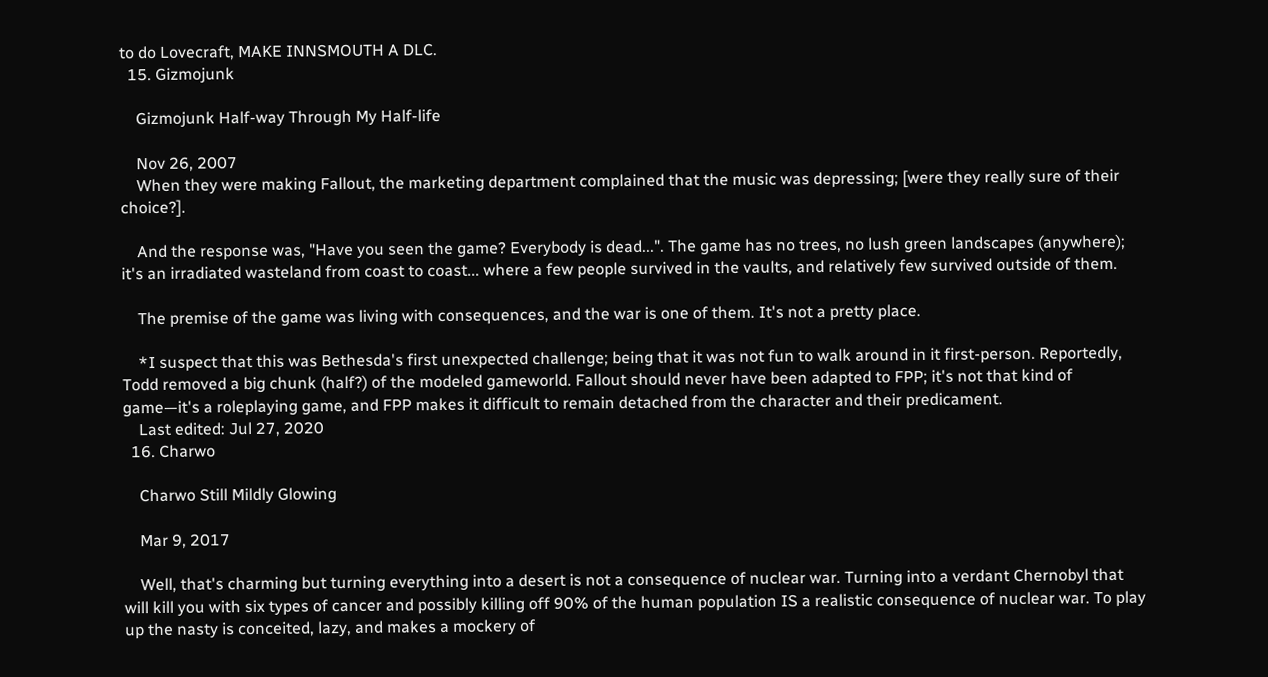to do Lovecraft, MAKE INNSMOUTH A DLC.
  15. Gizmojunk

    Gizmojunk Half-way Through My Half-life

    Nov 26, 2007
    When they were making Fallout, the marketing department complained that the music was depressing; [were they really sure of their choice?].

    And the response was, "Have you seen the game? Everybody is dead...". The game has no trees, no lush green landscapes (anywhere); it's an irradiated wasteland from coast to coast... where a few people survived in the vaults, and relatively few survived outside of them.

    The premise of the game was living with consequences, and the war is one of them. It's not a pretty place.

    *I suspect that this was Bethesda's first unexpected challenge; being that it was not fun to walk around in it first-person. Reportedly, Todd removed a big chunk (half?) of the modeled gameworld. Fallout should never have been adapted to FPP; it's not that kind of game—it's a roleplaying game, and FPP makes it difficult to remain detached from the character and their predicament.
    Last edited: Jul 27, 2020
  16. Charwo

    Charwo Still Mildly Glowing

    Mar 9, 2017

    Well, that's charming but turning everything into a desert is not a consequence of nuclear war. Turning into a verdant Chernobyl that will kill you with six types of cancer and possibly killing off 90% of the human population IS a realistic consequence of nuclear war. To play up the nasty is conceited, lazy, and makes a mockery of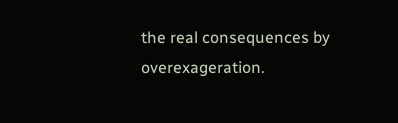the real consequences by overexageration.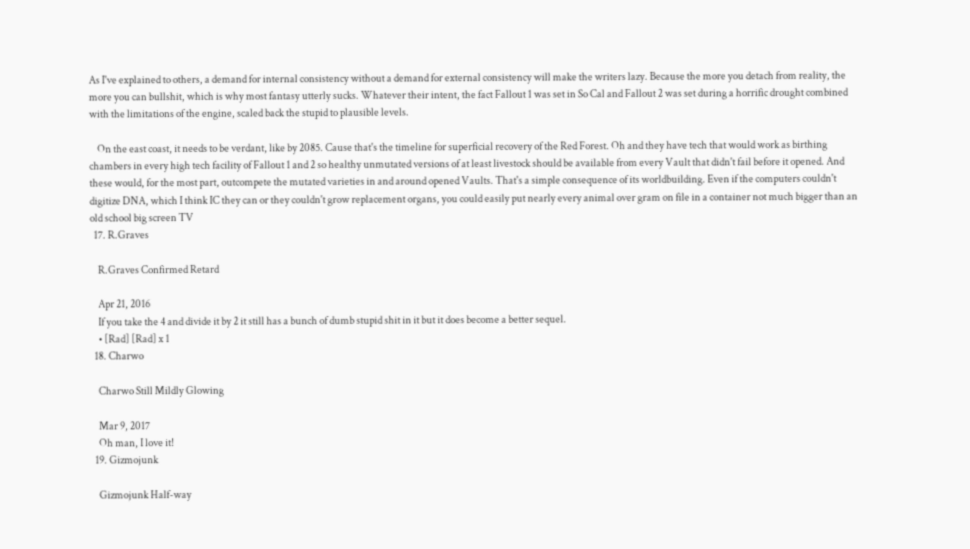As I've explained to others, a demand for internal consistency without a demand for external consistency will make the writers lazy. Because the more you detach from reality, the more you can bullshit, which is why most fantasy utterly sucks. Whatever their intent, the fact Fallout 1 was set in So Cal and Fallout 2 was set during a horrific drought combined with the limitations of the engine, scaled back the stupid to plausible levels.

    On the east coast, it needs to be verdant, like by 2085. Cause that's the timeline for superficial recovery of the Red Forest. Oh and they have tech that would work as birthing chambers in every high tech facility of Fallout 1 and 2 so healthy unmutated versions of at least livestock should be available from every Vault that didn't fail before it opened. And these would, for the most part, outcompete the mutated varieties in and around opened Vaults. That's a simple consequence of its worldbuilding. Even if the computers couldn't digitize DNA, which I think IC they can or they couldn't grow replacement organs, you could easily put nearly every animal over gram on file in a container not much bigger than an old school big screen TV
  17. R.Graves

    R.Graves Confirmed Retard

    Apr 21, 2016
    If you take the 4 and divide it by 2 it still has a bunch of dumb stupid shit in it but it does become a better sequel.
    • [Rad] [Rad] x 1
  18. Charwo

    Charwo Still Mildly Glowing

    Mar 9, 2017
    Oh man, I love it!
  19. Gizmojunk

    Gizmojunk Half-way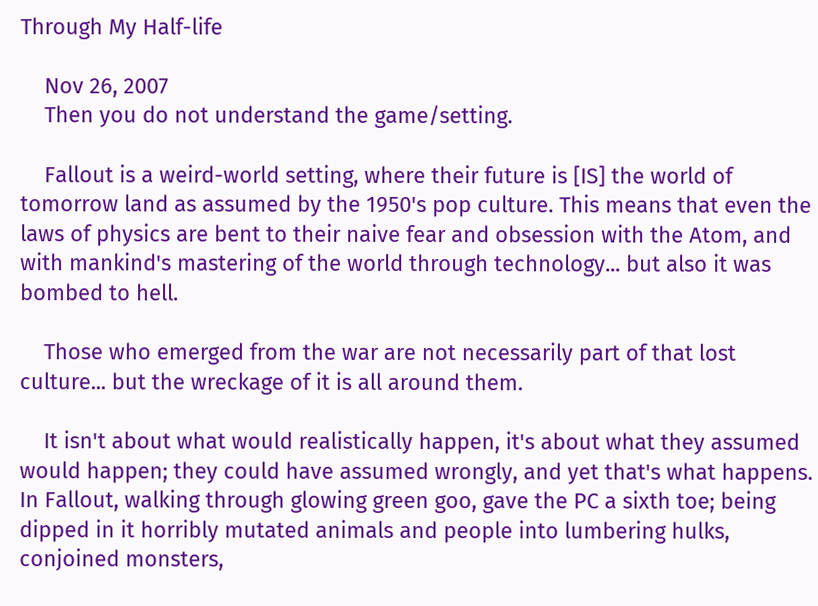Through My Half-life

    Nov 26, 2007
    Then you do not understand the game/setting.

    Fallout is a weird-world setting, where their future is [IS] the world of tomorrow land as assumed by the 1950's pop culture. This means that even the laws of physics are bent to their naive fear and obsession with the Atom, and with mankind's mastering of the world through technology... but also it was bombed to hell.

    Those who emerged from the war are not necessarily part of that lost culture... but the wreckage of it is all around them.

    It isn't about what would realistically happen, it's about what they assumed would happen; they could have assumed wrongly, and yet that's what happens. In Fallout, walking through glowing green goo, gave the PC a sixth toe; being dipped in it horribly mutated animals and people into lumbering hulks, conjoined monsters,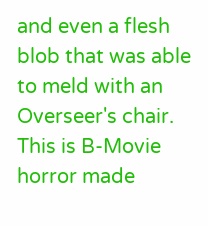and even a flesh blob that was able to meld with an Overseer's chair. This is B-Movie horror made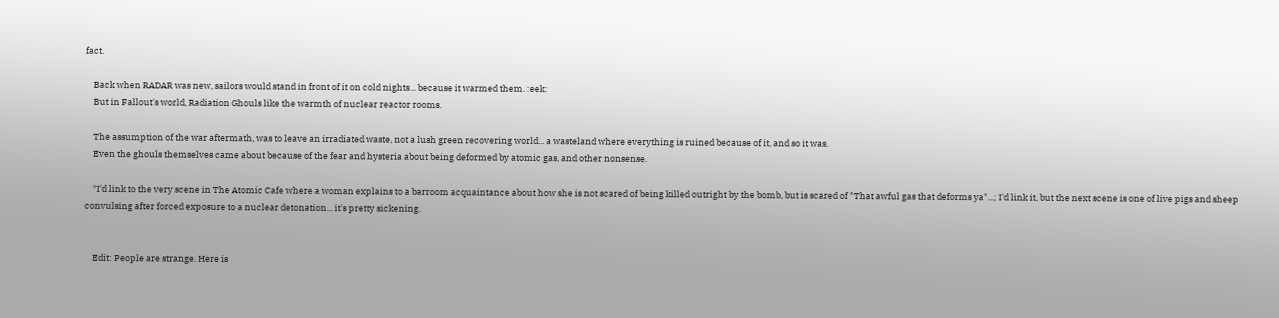fact.

    Back when RADAR was new, sailors would stand in front of it on cold nights... because it warmed them. :eek:
    But in Fallout's world, Radiation Ghouls like the warmth of nuclear reactor rooms.

    The assumption of the war aftermath, was to leave an irradiated waste, not a lush green recovering world... a wasteland where everything is ruined because of it, and so it was.
    Even the ghouls themselves came about because of the fear and hysteria about being deformed by atomic gas, and other nonsense.

    *I'd link to the very scene in The Atomic Cafe where a woman explains to a barroom acquaintance about how she is not scared of being killed outright by the bomb, but is scared of "That awful gas that deforms ya"...; I'd link it, but the next scene is one of live pigs and sheep convulsing after forced exposure to a nuclear detonation... it's pretty sickening.


    Edit: People are strange. Here is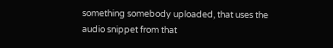something somebody uploaded, that uses the audio snippet from that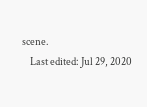scene.
    Last edited: Jul 29, 2020